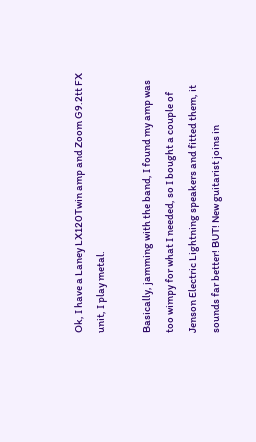Ok, I have a Laney LX120Twin amp and Zoom G9.2tt FX unit, I play metal.

Basically, jamming with the band, I found my amp was too wimpy for what I needed, so I bought a couple of Jenson Electric Lightning speakers and fitted them, it sounds far better! BUT! New guitarist joins in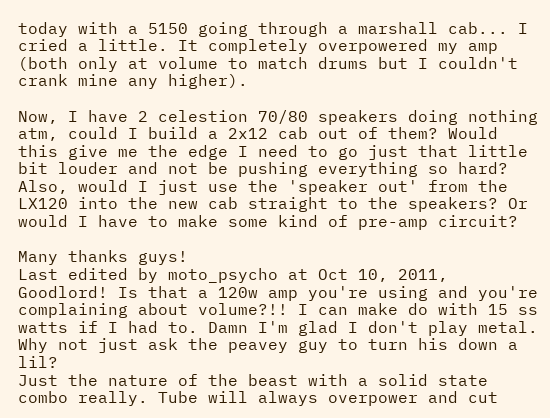today with a 5150 going through a marshall cab... I cried a little. It completely overpowered my amp (both only at volume to match drums but I couldn't crank mine any higher).

Now, I have 2 celestion 70/80 speakers doing nothing atm, could I build a 2x12 cab out of them? Would this give me the edge I need to go just that little bit louder and not be pushing everything so hard? Also, would I just use the 'speaker out' from the LX120 into the new cab straight to the speakers? Or would I have to make some kind of pre-amp circuit?

Many thanks guys!
Last edited by moto_psycho at Oct 10, 2011,
Goodlord! Is that a 120w amp you're using and you're complaining about volume?!! I can make do with 15 ss watts if I had to. Damn I'm glad I don't play metal. Why not just ask the peavey guy to turn his down a lil?
Just the nature of the beast with a solid state combo really. Tube will always overpower and cut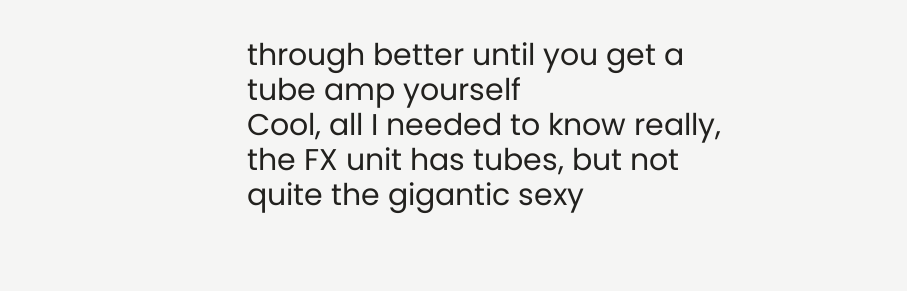through better until you get a tube amp yourself
Cool, all I needed to know really, the FX unit has tubes, but not quite the gigantic sexy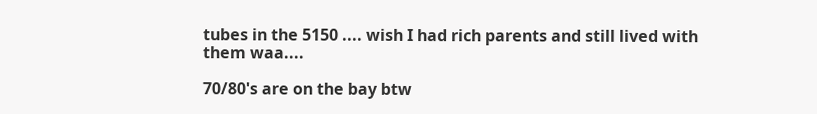tubes in the 5150 .... wish I had rich parents and still lived with them waa....

70/80's are on the bay btw